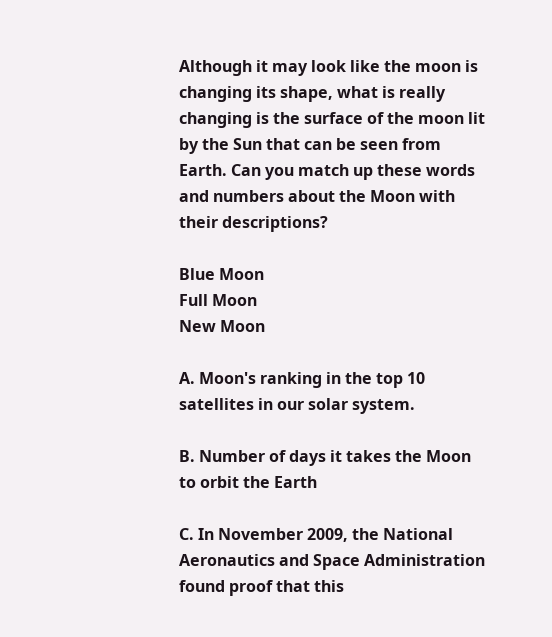Although it may look like the moon is changing its shape, what is really changing is the surface of the moon lit by the Sun that can be seen from Earth. Can you match up these words and numbers about the Moon with their descriptions?

Blue Moon
Full Moon
New Moon

A. Moon's ranking in the top 10 satellites in our solar system.

B. Number of days it takes the Moon to orbit the Earth

C. In November 2009, the National Aeronautics and Space Administration found proof that this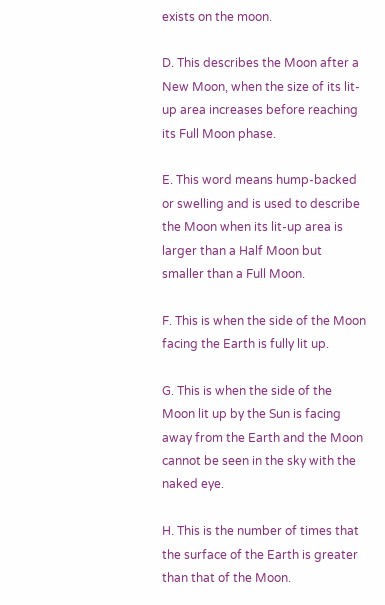exists on the moon.

D. This describes the Moon after a New Moon, when the size of its lit-up area increases before reaching its Full Moon phase.

E. This word means hump-backed or swelling and is used to describe the Moon when its lit-up area is larger than a Half Moon but smaller than a Full Moon.

F. This is when the side of the Moon facing the Earth is fully lit up.

G. This is when the side of the Moon lit up by the Sun is facing away from the Earth and the Moon cannot be seen in the sky with the naked eye.

H. This is the number of times that the surface of the Earth is greater than that of the Moon.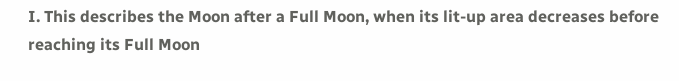I. This describes the Moon after a Full Moon, when its lit-up area decreases before reaching its Full Moon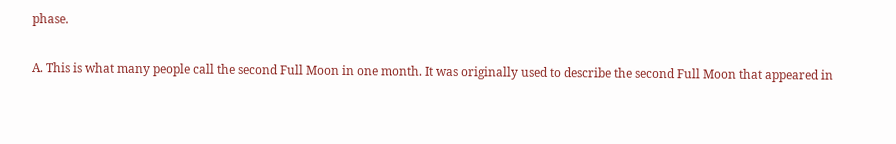phase.

A. This is what many people call the second Full Moon in one month. It was originally used to describe the second Full Moon that appeared in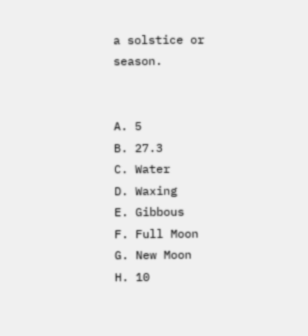a solstice or season.


A. 5
B. 27.3
C. Water
D. Waxing
E. Gibbous
F. Full Moon
G. New Moon
H. 10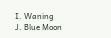I. Waning
J. Blue Moon